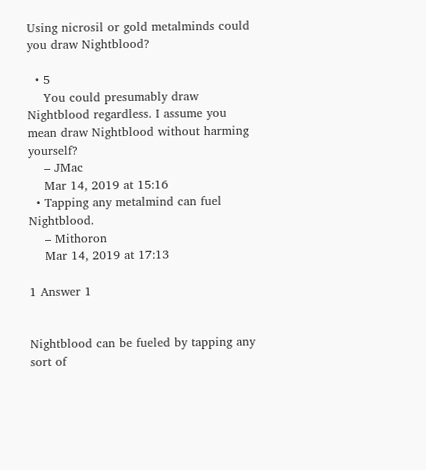Using nicrosil or gold metalminds could you draw Nightblood?

  • 5
    You could presumably draw Nightblood regardless. I assume you mean draw Nightblood without harming yourself?
    – JMac
    Mar 14, 2019 at 15:16
  • Tapping any metalmind can fuel Nightblood.
    – Mithoron
    Mar 14, 2019 at 17:13

1 Answer 1


Nightblood can be fueled by tapping any sort of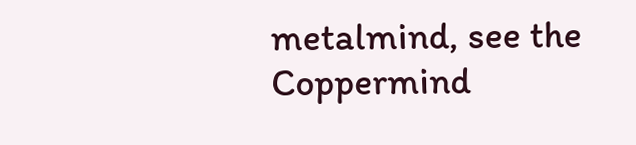metalmind, see the Coppermind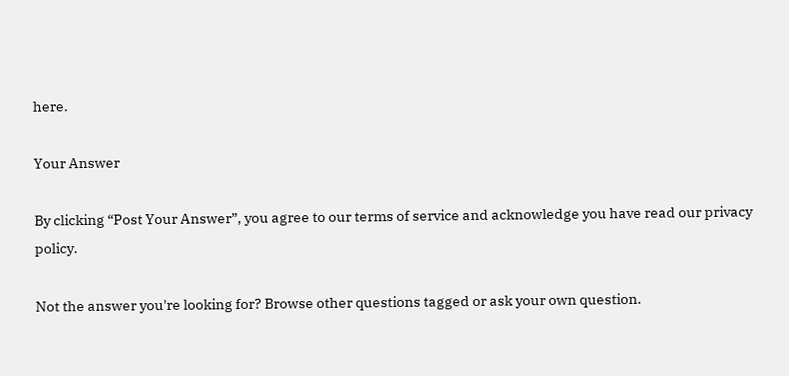here.

Your Answer

By clicking “Post Your Answer”, you agree to our terms of service and acknowledge you have read our privacy policy.

Not the answer you're looking for? Browse other questions tagged or ask your own question.